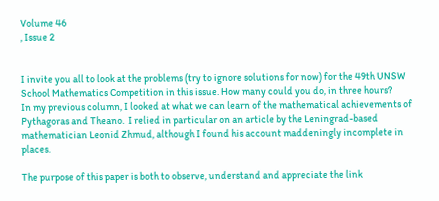Volume 46
, Issue 2


I invite you all to look at the problems (try to ignore solutions for now) for the 49th UNSW School Mathematics Competition in this issue. How many could you do, in three hours?
In my previous column, I looked at what we can learn of the mathematical achievements of Pythagoras and Theano.  I relied in particular on an article by the Leningrad-based mathematician Leonid Zhmud, although I found his account maddeningly incomplete in places.

The purpose of this paper is both to observe, understand and appreciate the link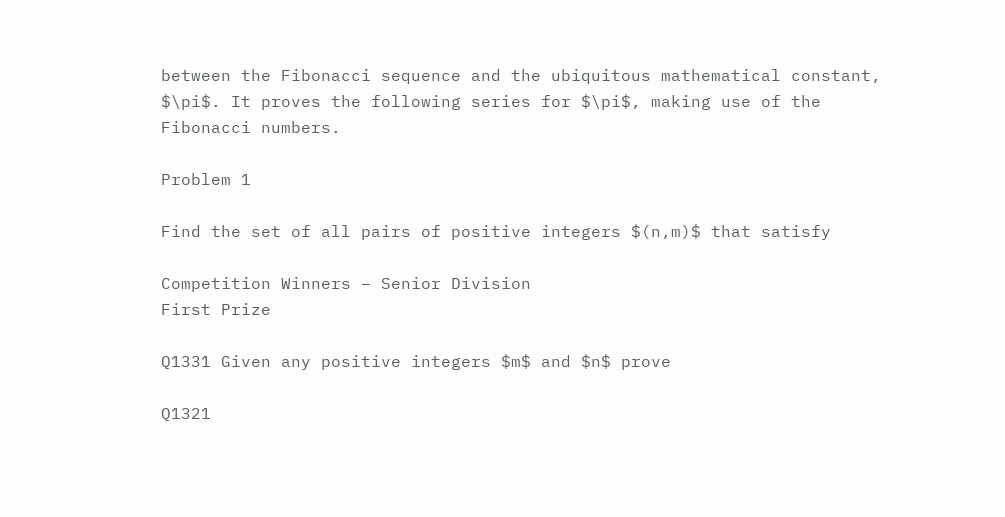between the Fibonacci sequence and the ubiquitous mathematical constant, $\pi$. It proves the following series for $\pi$, making use of the Fibonacci numbers.

Problem 1

Find the set of all pairs of positive integers $(n,m)$ that satisfy

Competition Winners – Senior Division
First Prize

Q1331 Given any positive integers $m$ and $n$ prove

Q1321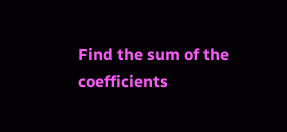Find the sum of the coefficients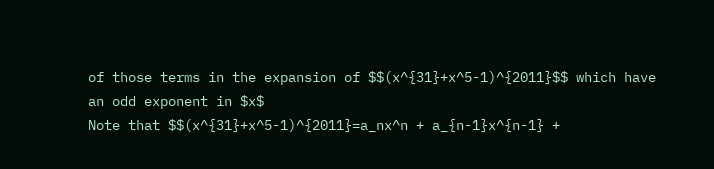of those terms in the expansion of $$(x^{31}+x^5-1)^{2011}$$ which have an odd exponent in $x$
Note that $$(x^{31}+x^5-1)^{2011}=a_nx^n + a_{n-1}x^{n-1} +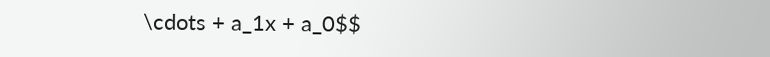\cdots + a_1x + a_0$$